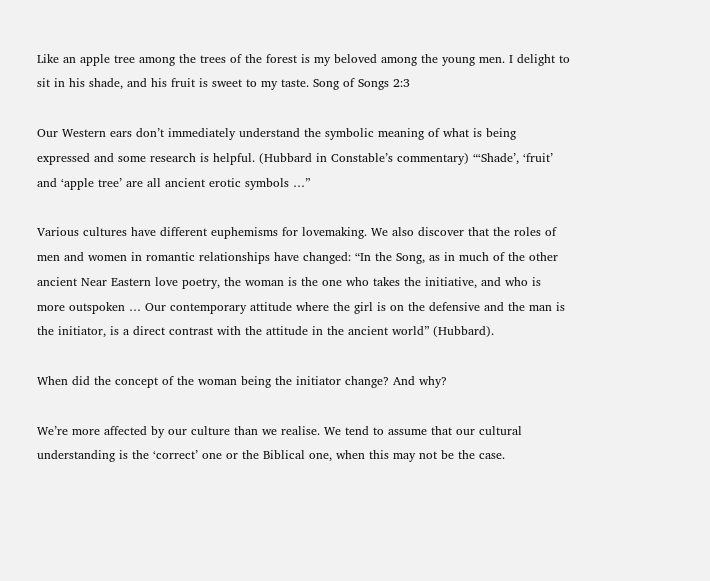Like an apple tree among the trees of the forest is my beloved among the young men. I delight to sit in his shade, and his fruit is sweet to my taste. Song of Songs 2:3

Our Western ears don’t immediately understand the symbolic meaning of what is being expressed and some research is helpful. (Hubbard in Constable’s commentary) “‘Shade’, ‘fruit’ and ‘apple tree’ are all ancient erotic symbols …”

Various cultures have different euphemisms for lovemaking. We also discover that the roles of men and women in romantic relationships have changed: “In the Song, as in much of the other ancient Near Eastern love poetry, the woman is the one who takes the initiative, and who is more outspoken … Our contemporary attitude where the girl is on the defensive and the man is the initiator, is a direct contrast with the attitude in the ancient world” (Hubbard).

When did the concept of the woman being the initiator change? And why?

We’re more affected by our culture than we realise. We tend to assume that our cultural understanding is the ‘correct’ one or the Biblical one, when this may not be the case.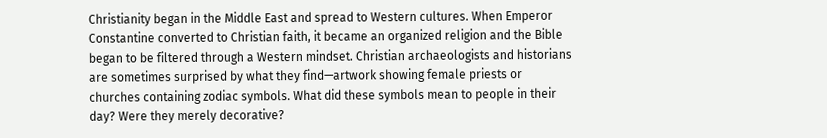Christianity began in the Middle East and spread to Western cultures. When Emperor Constantine converted to Christian faith, it became an organized religion and the Bible began to be filtered through a Western mindset. Christian archaeologists and historians are sometimes surprised by what they find—artwork showing female priests or churches containing zodiac symbols. What did these symbols mean to people in their day? Were they merely decorative?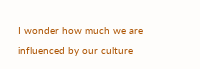I wonder how much we are influenced by our culture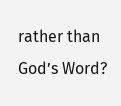rather than God’s Word?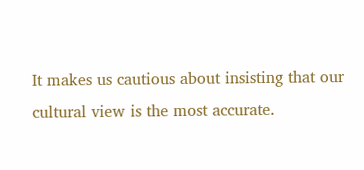It makes us cautious about insisting that our cultural view is the most accurate.